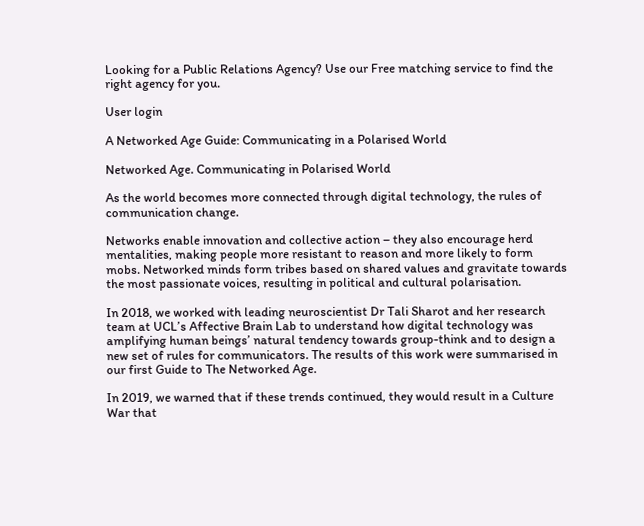Looking for a Public Relations Agency? Use our Free matching service to find the right agency for you.

User login

A Networked Age Guide: Communicating in a Polarised World

Networked Age. Communicating in Polarised World

As the world becomes more connected through digital technology, the rules of communication change.

Networks enable innovation and collective action – they also encourage herd mentalities, making people more resistant to reason and more likely to form mobs. Networked minds form tribes based on shared values and gravitate towards the most passionate voices, resulting in political and cultural polarisation.

In 2018, we worked with leading neuroscientist Dr Tali Sharot and her research team at UCL’s Affective Brain Lab to understand how digital technology was amplifying human beings’ natural tendency towards group-think and to design a new set of rules for communicators. The results of this work were summarised in our first Guide to The Networked Age.

In 2019, we warned that if these trends continued, they would result in a Culture War that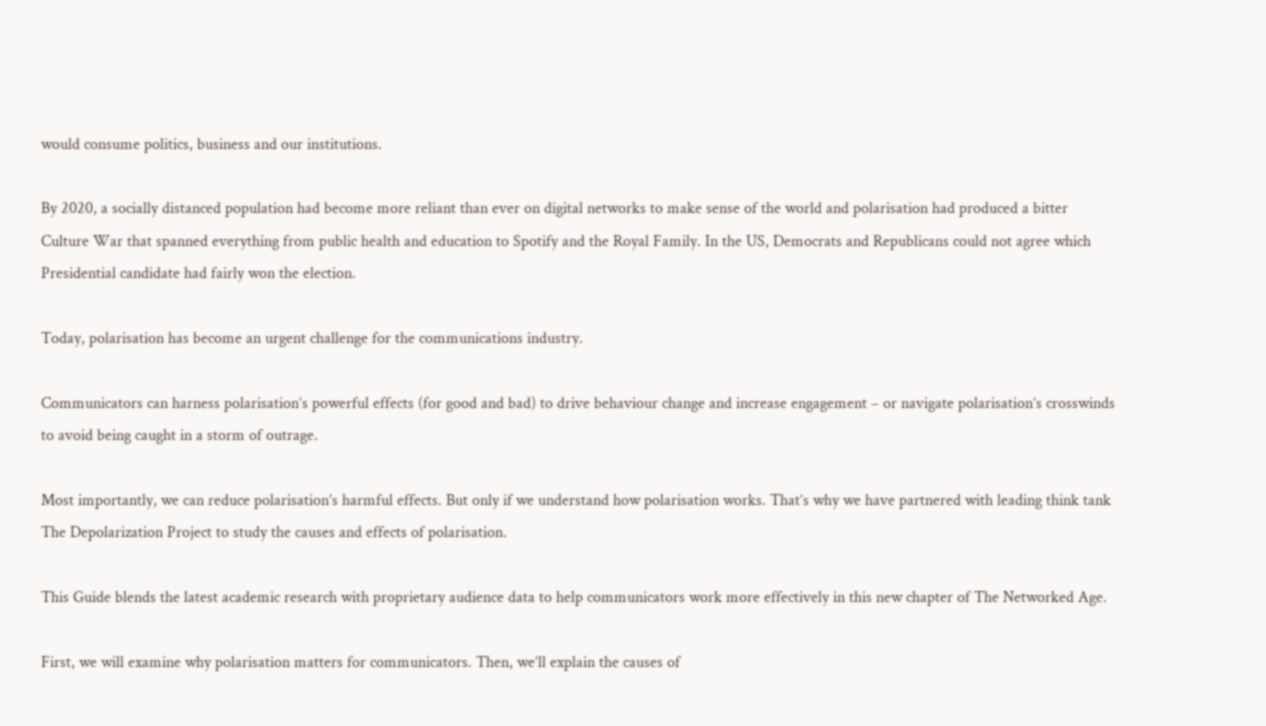would consume politics, business and our institutions.

By 2020, a socially distanced population had become more reliant than ever on digital networks to make sense of the world and polarisation had produced a bitter Culture War that spanned everything from public health and education to Spotify and the Royal Family. In the US, Democrats and Republicans could not agree which Presidential candidate had fairly won the election.

Today, polarisation has become an urgent challenge for the communications industry.

Communicators can harness polarisation’s powerful effects (for good and bad) to drive behaviour change and increase engagement – or navigate polarisation’s crosswinds to avoid being caught in a storm of outrage.

Most importantly, we can reduce polarisation’s harmful effects. But only if we understand how polarisation works. That’s why we have partnered with leading think tank The Depolarization Project to study the causes and effects of polarisation.

This Guide blends the latest academic research with proprietary audience data to help communicators work more effectively in this new chapter of The Networked Age.

First, we will examine why polarisation matters for communicators. Then, we’ll explain the causes of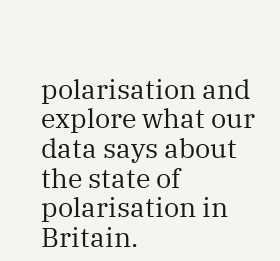polarisation and explore what our data says about the state of polarisation in Britain.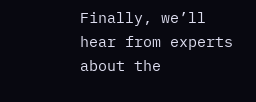Finally, we’ll hear from experts about the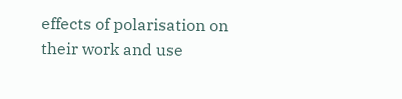effects of polarisation on their work and use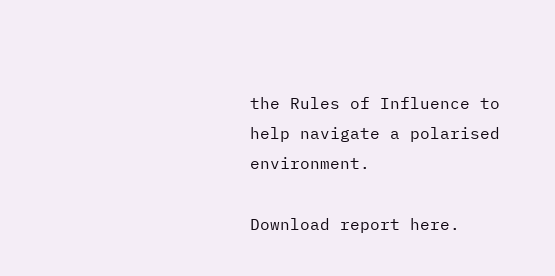the Rules of Influence to help navigate a polarised environment.

Download report here.